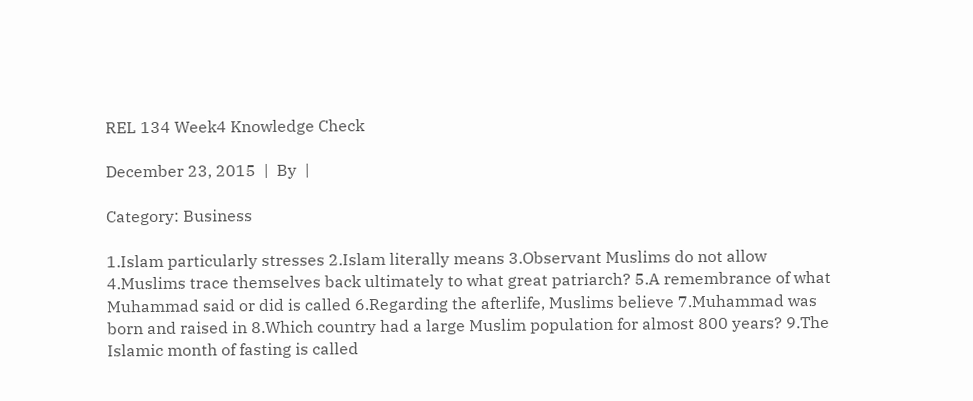REL 134 Week4 Knowledge Check

December 23, 2015  |  By  |

Category: Business

1.Islam particularly stresses 2.Islam literally means 3.Observant Muslims do not allow 4.Muslims trace themselves back ultimately to what great patriarch? 5.A remembrance of what Muhammad said or did is called 6.Regarding the afterlife, Muslims believe 7.Muhammad was born and raised in 8.Which country had a large Muslim population for almost 800 years? 9.The Islamic month of fasting is called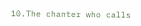10.The chanter who calls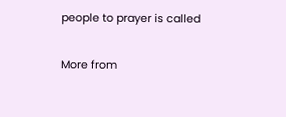people to prayer is called

More from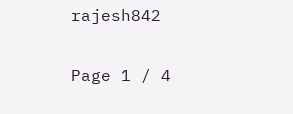rajesh842

Page 1 / 4